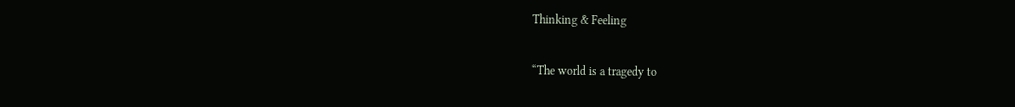Thinking & Feeling

“The world is a tragedy to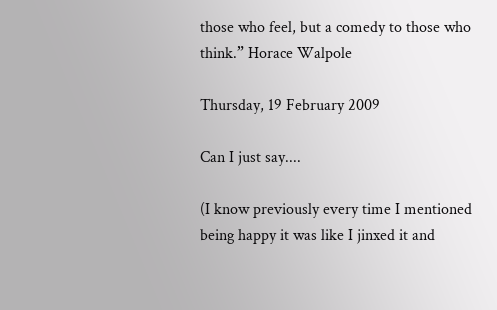those who feel, but a comedy to those who think.” Horace Walpole

Thursday, 19 February 2009

Can I just say....

(I know previously every time I mentioned being happy it was like I jinxed it and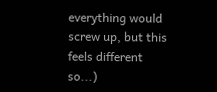everything would screw up, but this feels different so...)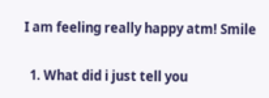I am feeling really happy atm! Smile


  1. What did i just tell you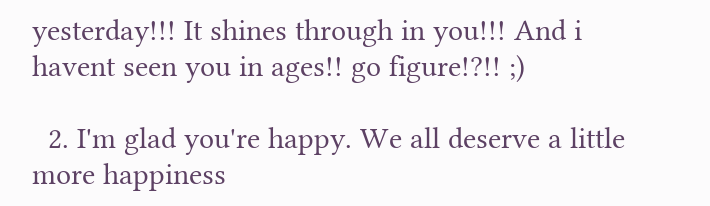yesterday!!! It shines through in you!!! And i havent seen you in ages!! go figure!?!! ;)

  2. I'm glad you're happy. We all deserve a little more happiness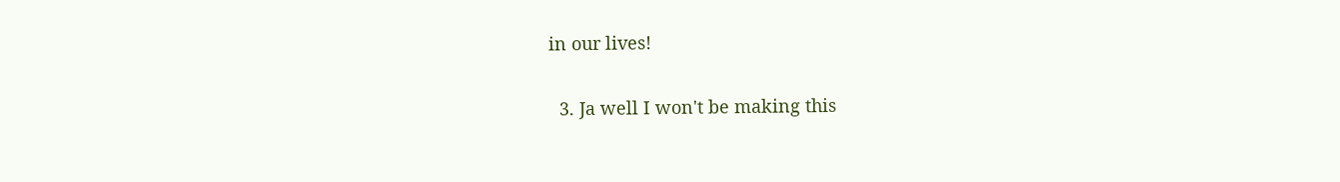in our lives!

  3. Ja well I won't be making this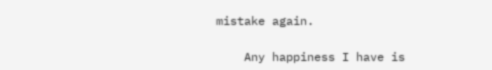mistake again.

    Any happiness I have is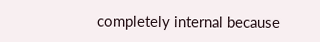completely internal because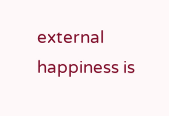external happiness is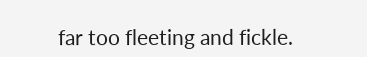far too fleeting and fickle.